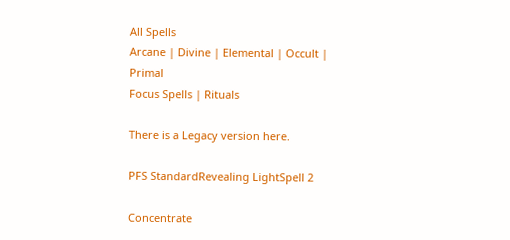All Spells
Arcane | Divine | Elemental | Occult | Primal
Focus Spells | Rituals

There is a Legacy version here.

PFS StandardRevealing LightSpell 2

Concentrate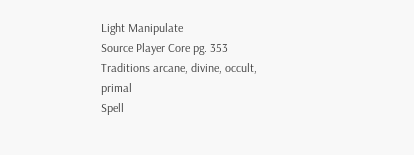Light Manipulate
Source Player Core pg. 353
Traditions arcane, divine, occult, primal
Spell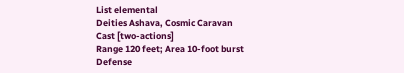List elemental
Deities Ashava, Cosmic Caravan
Cast [two-actions]
Range 120 feet; Area 10-foot burst
Defense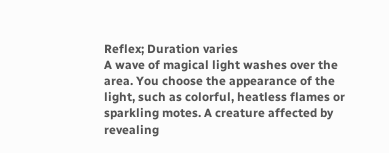Reflex; Duration varies
A wave of magical light washes over the area. You choose the appearance of the light, such as colorful, heatless flames or sparkling motes. A creature affected by revealing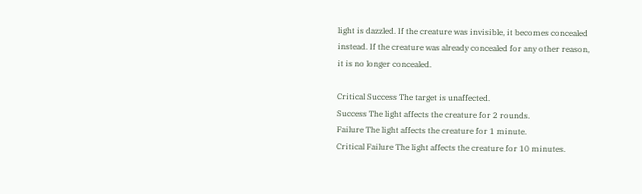light is dazzled. If the creature was invisible, it becomes concealed instead. If the creature was already concealed for any other reason, it is no longer concealed.

Critical Success The target is unaffected.
Success The light affects the creature for 2 rounds.
Failure The light affects the creature for 1 minute.
Critical Failure The light affects the creature for 10 minutes.